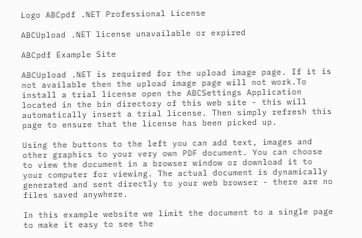Logo ABCpdf .NET Professional License

ABCUpload .NET license unavailable or expired

ABCpdf Example Site

ABCUpload .NET is required for the upload image page. If it is not available then the upload image page will not work.To install a trial license open the ABCSettings Application located in the bin directory of this web site - this will automatically insert a trial license. Then simply refresh this page to ensure that the license has been picked up.

Using the buttons to the left you can add text, images and other graphics to your very own PDF document. You can choose to view the document in a browser window or download it to your computer for viewing. The actual document is dynamically generated and sent directly to your web browser - there are no files saved anywhere.

In this example website we limit the document to a single page to make it easy to see the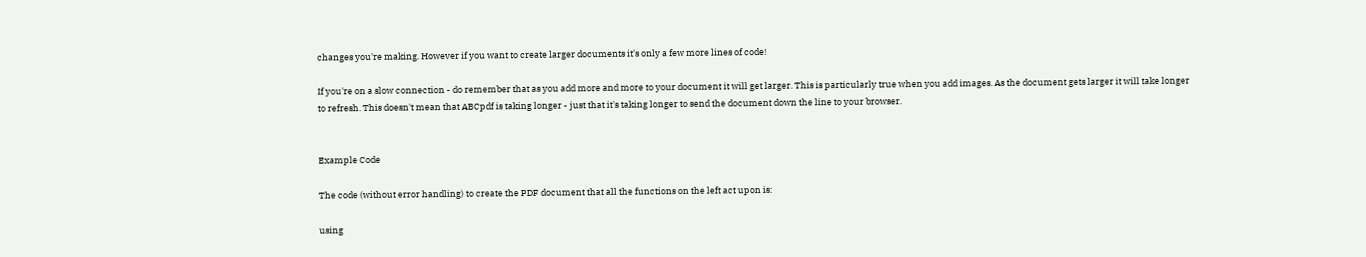changes you're making. However if you want to create larger documents it's only a few more lines of code!

If you're on a slow connection - do remember that as you add more and more to your document it will get larger. This is particularly true when you add images. As the document gets larger it will take longer to refresh. This doesn't mean that ABCpdf is taking longer - just that it's taking longer to send the document down the line to your browser.


Example Code

The code (without error handling) to create the PDF document that all the functions on the left act upon is:

using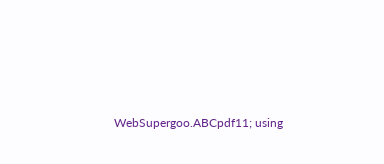WebSupergoo.ABCpdf11; using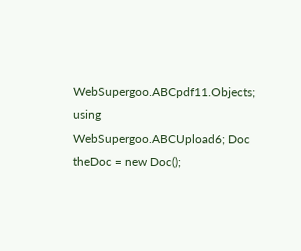WebSupergoo.ABCpdf11.Objects; using WebSupergoo.ABCUpload6; Doc theDoc = new Doc();